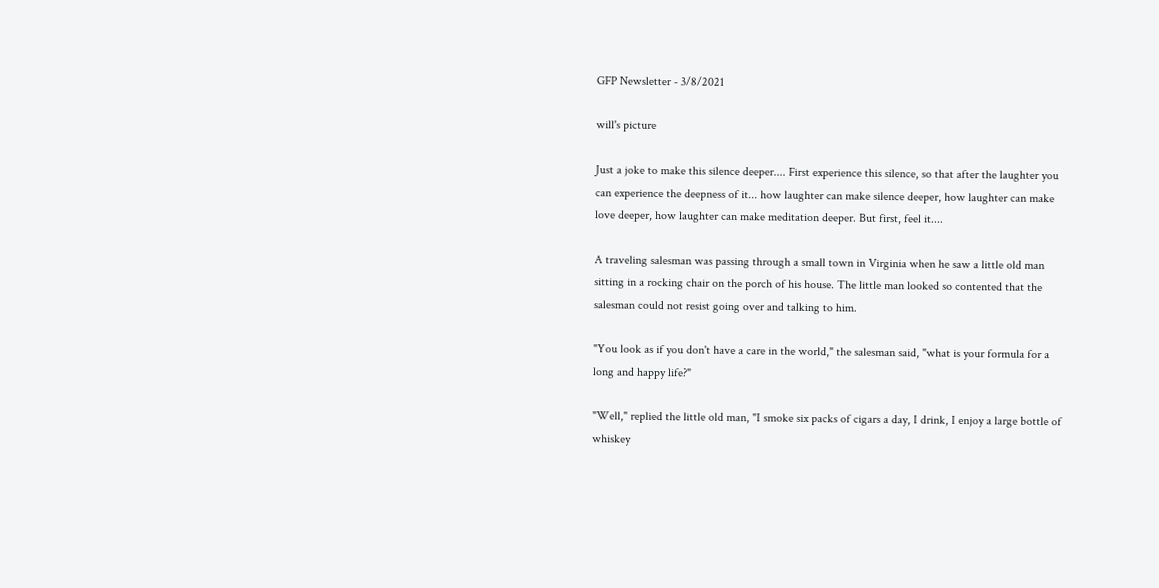GFP Newsletter - 3/8/2021

will's picture

Just a joke to make this silence deeper.... First experience this silence, so that after the laughter you can experience the deepness of it... how laughter can make silence deeper, how laughter can make love deeper, how laughter can make meditation deeper. But first, feel it....

A traveling salesman was passing through a small town in Virginia when he saw a little old man sitting in a rocking chair on the porch of his house. The little man looked so contented that the salesman could not resist going over and talking to him.

"You look as if you don't have a care in the world," the salesman said, "what is your formula for a long and happy life?"

"Well," replied the little old man, "I smoke six packs of cigars a day, I drink, I enjoy a large bottle of whiskey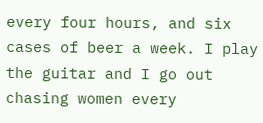every four hours, and six cases of beer a week. I play the guitar and I go out chasing women every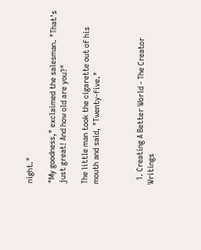night."

"My goodness," exclaimed the salesman. "That's just great! And how old are you?"

The little man took the cigarette out of his mouth and said, "Twenty-five."



  1. Creating A Better World - The Creator Writings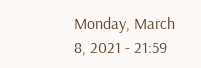Monday, March 8, 2021 - 21:59